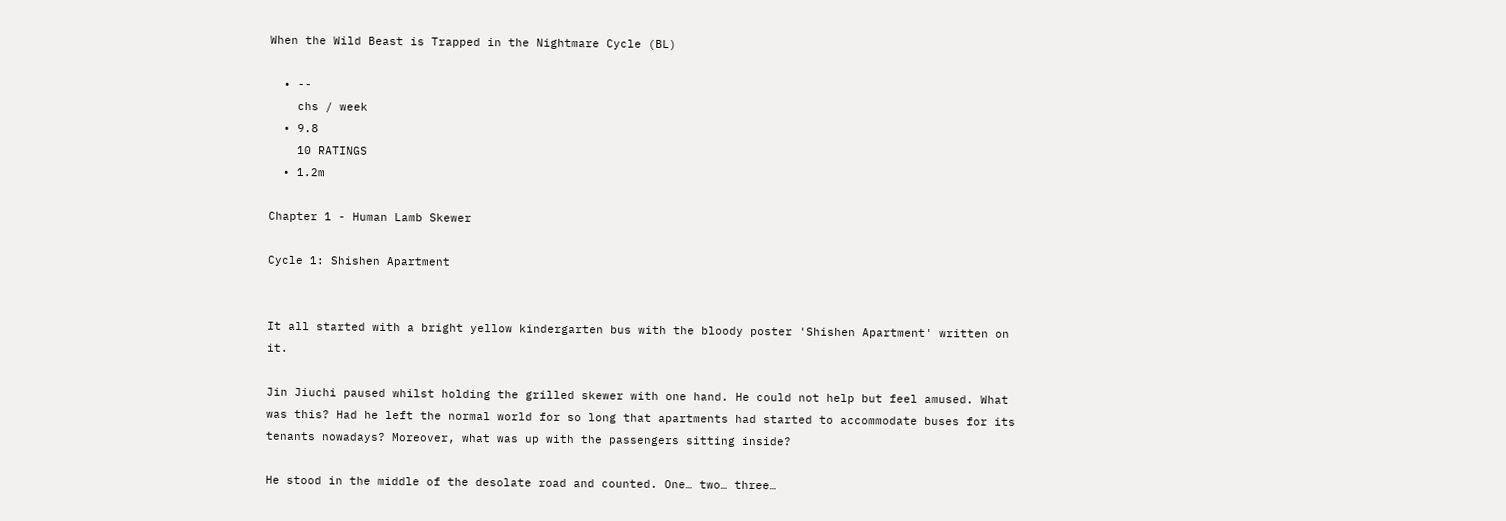When the Wild Beast is Trapped in the Nightmare Cycle (BL)

  • --
    chs / week
  • 9.8
    10 RATINGS
  • 1.2m

Chapter 1 - Human Lamb Skewer

Cycle 1: Shishen Apartment


It all started with a bright yellow kindergarten bus with the bloody poster 'Shishen Apartment' written on it.

Jin Jiuchi paused whilst holding the grilled skewer with one hand. He could not help but feel amused. What was this? Had he left the normal world for so long that apartments had started to accommodate buses for its tenants nowadays? Moreover, what was up with the passengers sitting inside?

He stood in the middle of the desolate road and counted. One… two… three…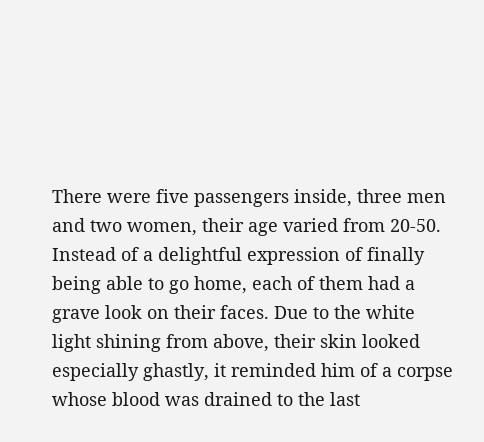There were five passengers inside, three men and two women, their age varied from 20-50. Instead of a delightful expression of finally being able to go home, each of them had a grave look on their faces. Due to the white light shining from above, their skin looked especially ghastly, it reminded him of a corpse whose blood was drained to the last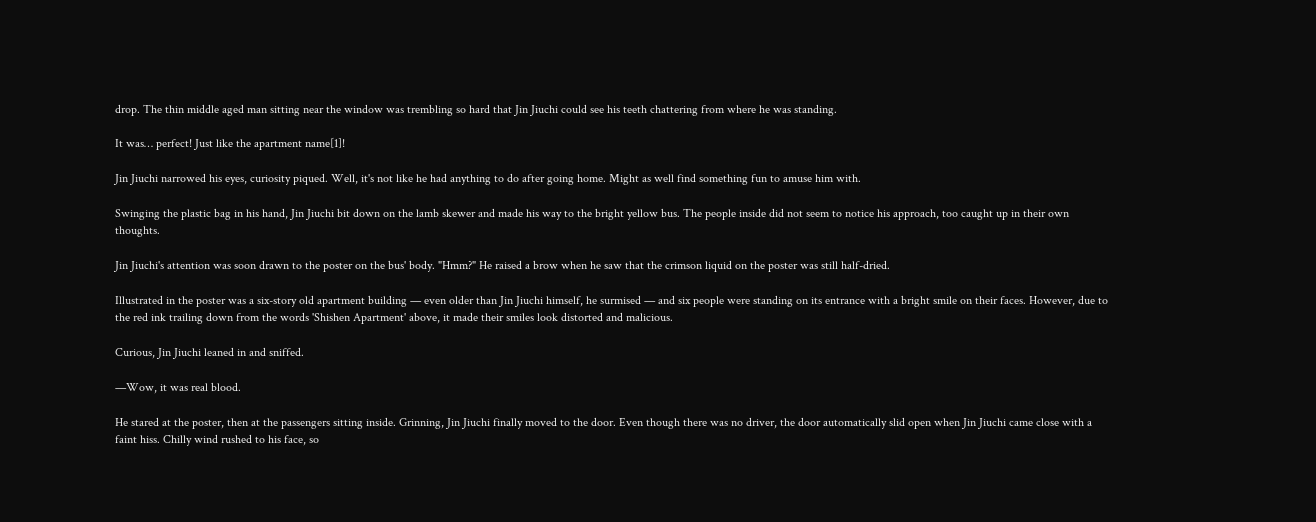drop. The thin middle aged man sitting near the window was trembling so hard that Jin Jiuchi could see his teeth chattering from where he was standing.

It was… perfect! Just like the apartment name[1]!

Jin Jiuchi narrowed his eyes, curiosity piqued. Well, it's not like he had anything to do after going home. Might as well find something fun to amuse him with.

Swinging the plastic bag in his hand, Jin Jiuchi bit down on the lamb skewer and made his way to the bright yellow bus. The people inside did not seem to notice his approach, too caught up in their own thoughts.

Jin Jiuchi's attention was soon drawn to the poster on the bus' body. "Hmm?" He raised a brow when he saw that the crimson liquid on the poster was still half-dried.

Illustrated in the poster was a six-story old apartment building — even older than Jin Jiuchi himself, he surmised — and six people were standing on its entrance with a bright smile on their faces. However, due to the red ink trailing down from the words 'Shishen Apartment' above, it made their smiles look distorted and malicious.

Curious, Jin Jiuchi leaned in and sniffed.

—Wow, it was real blood.

He stared at the poster, then at the passengers sitting inside. Grinning, Jin Jiuchi finally moved to the door. Even though there was no driver, the door automatically slid open when Jin Jiuchi came close with a faint hiss. Chilly wind rushed to his face, so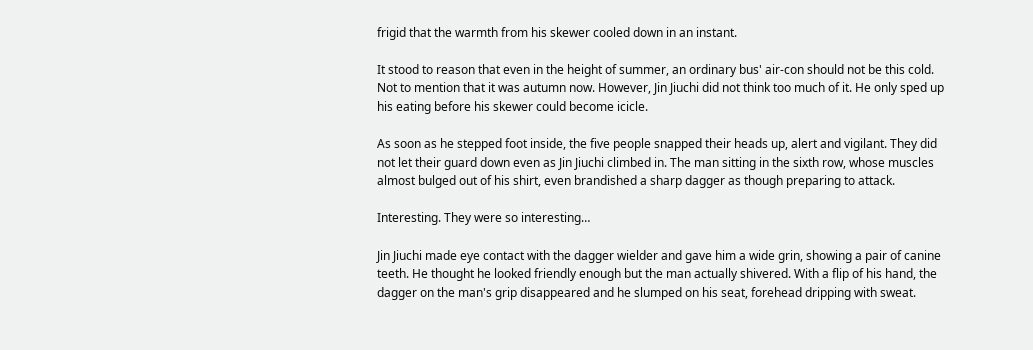frigid that the warmth from his skewer cooled down in an instant.

It stood to reason that even in the height of summer, an ordinary bus' air-con should not be this cold. Not to mention that it was autumn now. However, Jin Jiuchi did not think too much of it. He only sped up his eating before his skewer could become icicle.

As soon as he stepped foot inside, the five people snapped their heads up, alert and vigilant. They did not let their guard down even as Jin Jiuchi climbed in. The man sitting in the sixth row, whose muscles almost bulged out of his shirt, even brandished a sharp dagger as though preparing to attack.

Interesting. They were so interesting…

Jin Jiuchi made eye contact with the dagger wielder and gave him a wide grin, showing a pair of canine teeth. He thought he looked friendly enough but the man actually shivered. With a flip of his hand, the dagger on the man's grip disappeared and he slumped on his seat, forehead dripping with sweat.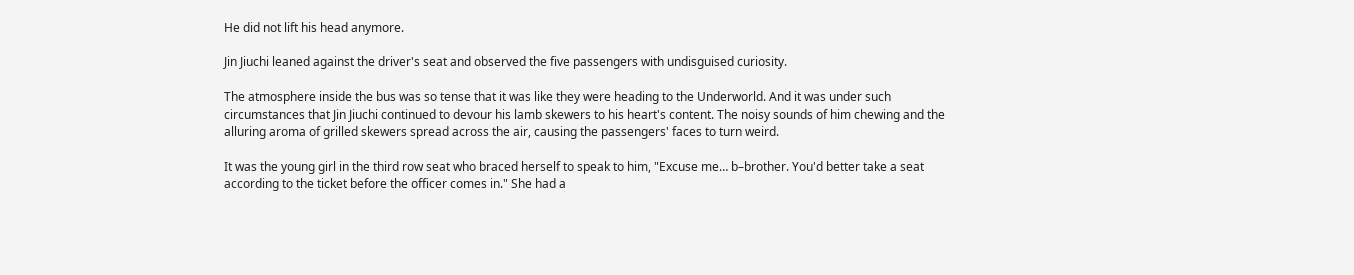He did not lift his head anymore.

Jin Jiuchi leaned against the driver's seat and observed the five passengers with undisguised curiosity.

The atmosphere inside the bus was so tense that it was like they were heading to the Underworld. And it was under such circumstances that Jin Jiuchi continued to devour his lamb skewers to his heart's content. The noisy sounds of him chewing and the alluring aroma of grilled skewers spread across the air, causing the passengers' faces to turn weird.

It was the young girl in the third row seat who braced herself to speak to him, "Excuse me… b–brother. You'd better take a seat according to the ticket before the officer comes in." She had a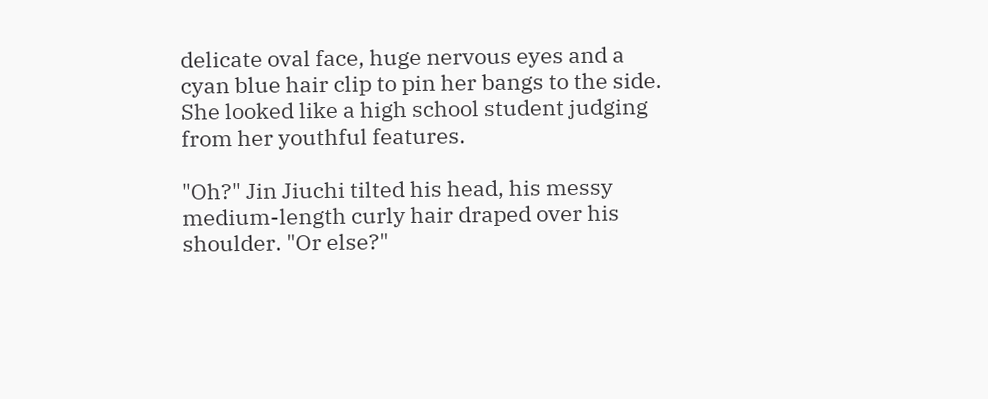delicate oval face, huge nervous eyes and a cyan blue hair clip to pin her bangs to the side. She looked like a high school student judging from her youthful features.

"Oh?" Jin Jiuchi tilted his head, his messy medium-length curly hair draped over his shoulder. "Or else?"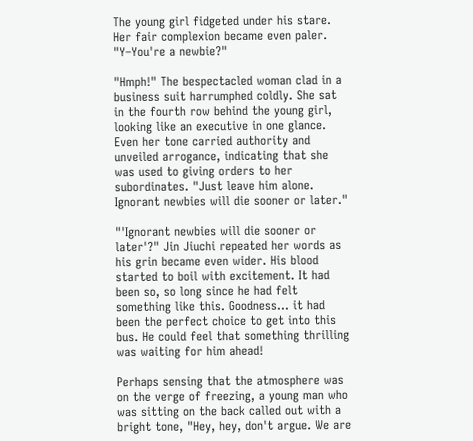The young girl fidgeted under his stare. Her fair complexion became even paler. "Y–You're a newbie?"

"Hmph!" The bespectacled woman clad in a business suit harrumphed coldly. She sat in the fourth row behind the young girl, looking like an executive in one glance. Even her tone carried authority and unveiled arrogance, indicating that she was used to giving orders to her subordinates. "Just leave him alone. Ignorant newbies will die sooner or later."

"'Ignorant newbies will die sooner or later'?" Jin Jiuchi repeated her words as his grin became even wider. His blood started to boil with excitement. It had been so, so long since he had felt something like this. Goodness… it had been the perfect choice to get into this bus. He could feel that something thrilling was waiting for him ahead!

Perhaps sensing that the atmosphere was on the verge of freezing, a young man who was sitting on the back called out with a bright tone, "Hey, hey, don't argue. We are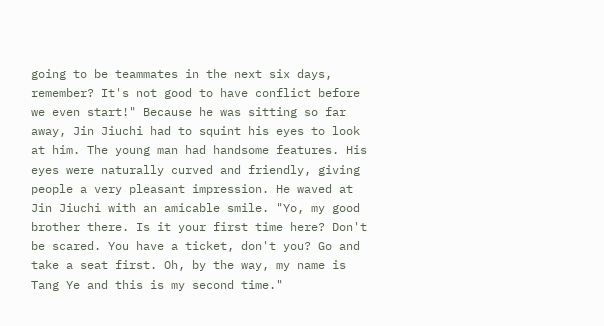going to be teammates in the next six days, remember? It's not good to have conflict before we even start!" Because he was sitting so far away, Jin Jiuchi had to squint his eyes to look at him. The young man had handsome features. His eyes were naturally curved and friendly, giving people a very pleasant impression. He waved at Jin Jiuchi with an amicable smile. "Yo, my good brother there. Is it your first time here? Don't be scared. You have a ticket, don't you? Go and take a seat first. Oh, by the way, my name is Tang Ye and this is my second time."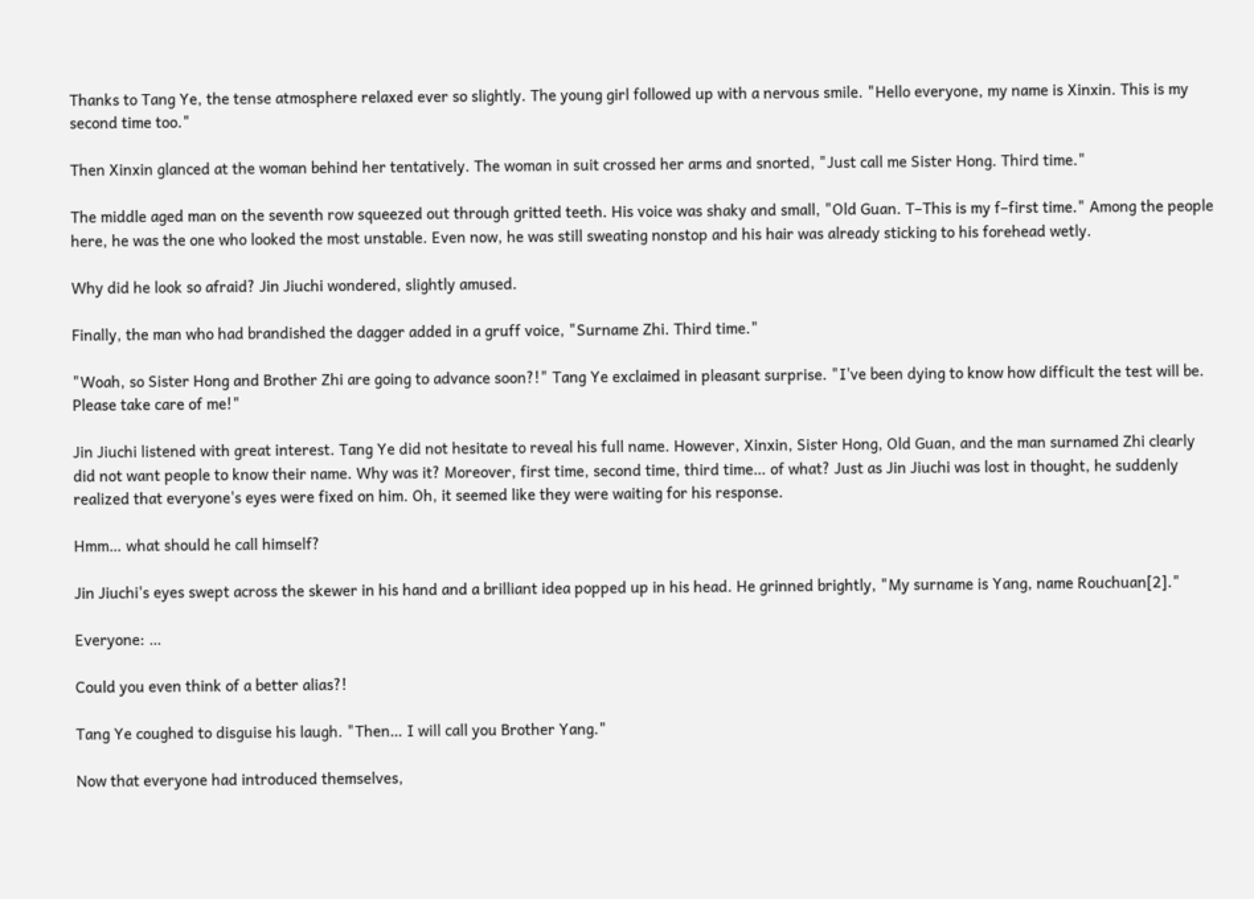Thanks to Tang Ye, the tense atmosphere relaxed ever so slightly. The young girl followed up with a nervous smile. "Hello everyone, my name is Xinxin. This is my second time too."

Then Xinxin glanced at the woman behind her tentatively. The woman in suit crossed her arms and snorted, "Just call me Sister Hong. Third time."

The middle aged man on the seventh row squeezed out through gritted teeth. His voice was shaky and small, "Old Guan. T–This is my f–first time." Among the people here, he was the one who looked the most unstable. Even now, he was still sweating nonstop and his hair was already sticking to his forehead wetly.

Why did he look so afraid? Jin Jiuchi wondered, slightly amused.

Finally, the man who had brandished the dagger added in a gruff voice, "Surname Zhi. Third time."

"Woah, so Sister Hong and Brother Zhi are going to advance soon?!" Tang Ye exclaimed in pleasant surprise. "I've been dying to know how difficult the test will be. Please take care of me!"

Jin Jiuchi listened with great interest. Tang Ye did not hesitate to reveal his full name. However, Xinxin, Sister Hong, Old Guan, and the man surnamed Zhi clearly did not want people to know their name. Why was it? Moreover, first time, second time, third time… of what? Just as Jin Jiuchi was lost in thought, he suddenly realized that everyone's eyes were fixed on him. Oh, it seemed like they were waiting for his response.

Hmm… what should he call himself?

Jin Jiuchi's eyes swept across the skewer in his hand and a brilliant idea popped up in his head. He grinned brightly, "My surname is Yang, name Rouchuan[2]."

Everyone: …

Could you even think of a better alias?!

Tang Ye coughed to disguise his laugh. "Then… I will call you Brother Yang."

Now that everyone had introduced themselves,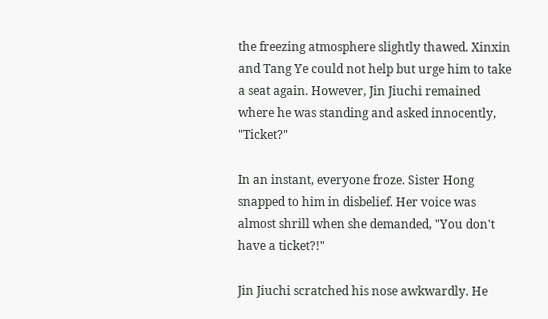the freezing atmosphere slightly thawed. Xinxin and Tang Ye could not help but urge him to take a seat again. However, Jin Jiuchi remained where he was standing and asked innocently, "Ticket?"

In an instant, everyone froze. Sister Hong snapped to him in disbelief. Her voice was almost shrill when she demanded, "You don't have a ticket?!"

Jin Jiuchi scratched his nose awkwardly. He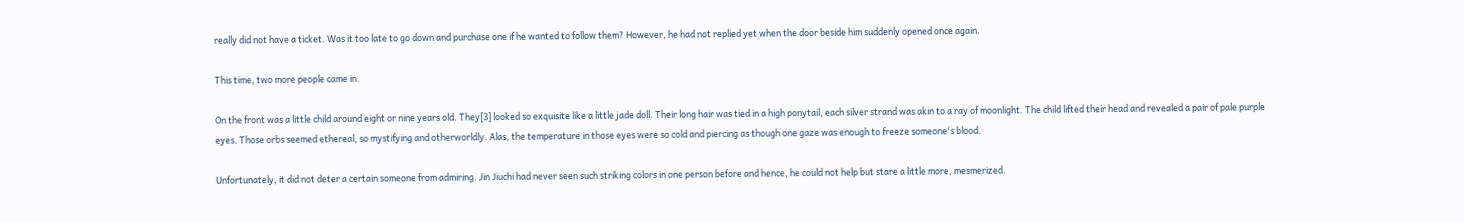really did not have a ticket. Was it too late to go down and purchase one if he wanted to follow them? However, he had not replied yet when the door beside him suddenly opened once again.

This time, two more people came in.

On the front was a little child around eight or nine years old. They[3] looked so exquisite like a little jade doll. Their long hair was tied in a high ponytail, each silver strand was akin to a ray of moonlight. The child lifted their head and revealed a pair of pale purple eyes. Those orbs seemed ethereal, so mystifying and otherworldly. Alas, the temperature in those eyes were so cold and piercing as though one gaze was enough to freeze someone's blood.

Unfortunately, it did not deter a certain someone from admiring. Jin Jiuchi had never seen such striking colors in one person before and hence, he could not help but stare a little more, mesmerized.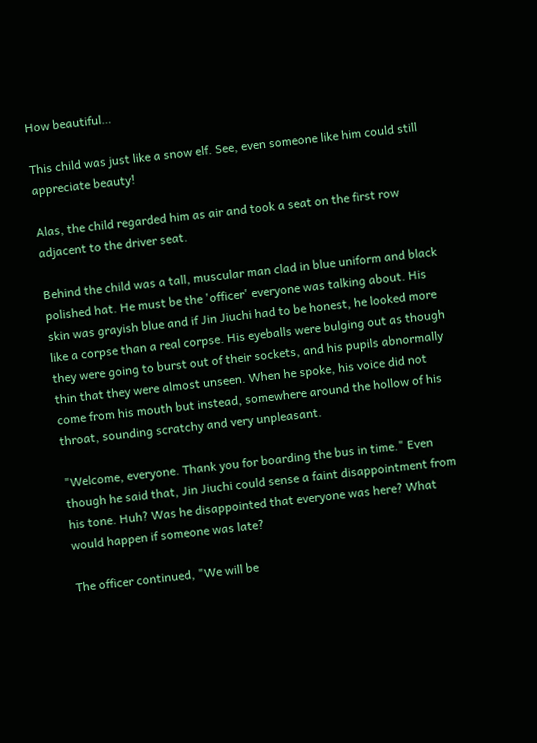How beautiful…

This child was just like a snow elf. See, even someone like him could still appreciate beauty!

Alas, the child regarded him as air and took a seat on the first row adjacent to the driver seat.

Behind the child was a tall, muscular man clad in blue uniform and black polished hat. He must be the 'officer' everyone was talking about. His skin was grayish blue and if Jin Jiuchi had to be honest, he looked more like a corpse than a real corpse. His eyeballs were bulging out as though they were going to burst out of their sockets, and his pupils abnormally thin that they were almost unseen. When he spoke, his voice did not come from his mouth but instead, somewhere around the hollow of his throat, sounding scratchy and very unpleasant.

"Welcome, everyone. Thank you for boarding the bus in time." Even though he said that, Jin Jiuchi could sense a faint disappointment from his tone. Huh? Was he disappointed that everyone was here? What would happen if someone was late?

The officer continued, "We will be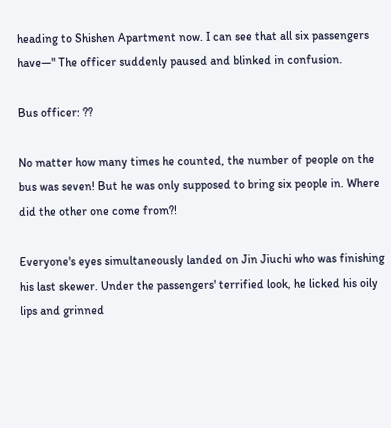heading to Shishen Apartment now. I can see that all six passengers have—" The officer suddenly paused and blinked in confusion.

Bus officer: ??

No matter how many times he counted, the number of people on the bus was seven! But he was only supposed to bring six people in. Where did the other one come from?!

Everyone's eyes simultaneously landed on Jin Jiuchi who was finishing his last skewer. Under the passengers' terrified look, he licked his oily lips and grinned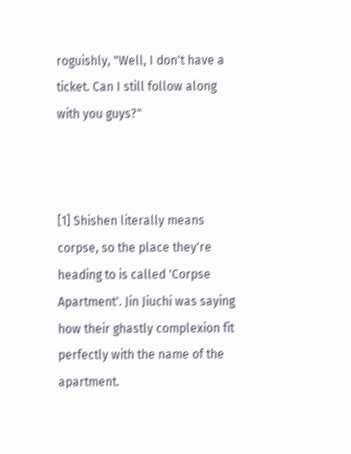roguishly, "Well, I don't have a ticket. Can I still follow along with you guys?"



[1] Shishen literally means corpse, so the place they're heading to is called 'Corpse Apartment'. Jin Jiuchi was saying how their ghastly complexion fit perfectly with the name of the apartment.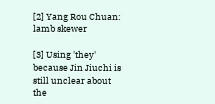[2] Yang Rou Chuan: lamb skewer

[3] Using 'they' because Jin Jiuchi is still unclear about the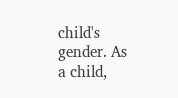child's gender. As a child,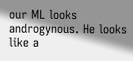our ML looks androgynous. He looks like a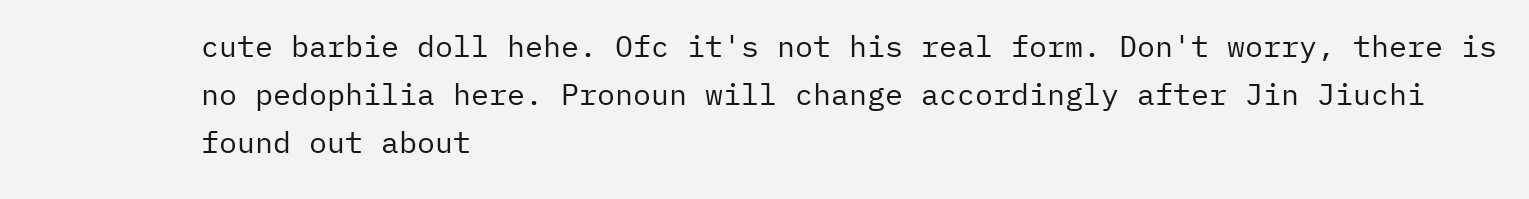cute barbie doll hehe. Ofc it's not his real form. Don't worry, there is no pedophilia here. Pronoun will change accordingly after Jin Jiuchi found out about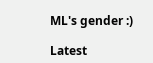ML's gender :)

Latest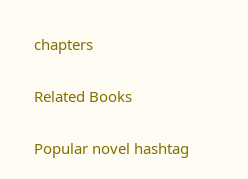chapters

Related Books

Popular novel hashtag